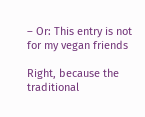– Or: This entry is not for my vegan friends

Right, because the traditional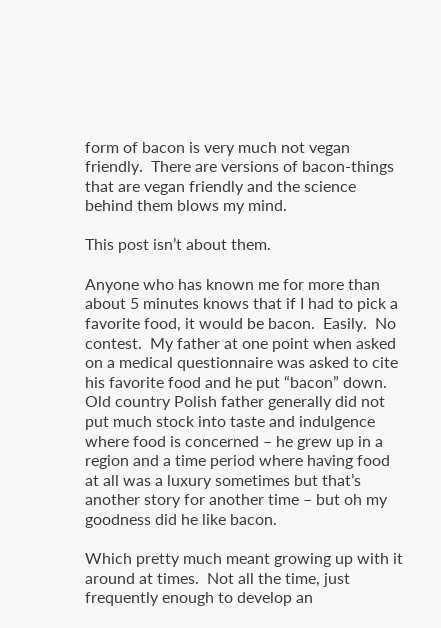form of bacon is very much not vegan friendly.  There are versions of bacon-things that are vegan friendly and the science behind them blows my mind.

This post isn’t about them.

Anyone who has known me for more than about 5 minutes knows that if I had to pick a favorite food, it would be bacon.  Easily.  No contest.  My father at one point when asked on a medical questionnaire was asked to cite his favorite food and he put “bacon” down.  Old country Polish father generally did not put much stock into taste and indulgence where food is concerned – he grew up in a region and a time period where having food at all was a luxury sometimes but that’s another story for another time – but oh my goodness did he like bacon.

Which pretty much meant growing up with it around at times.  Not all the time, just frequently enough to develop an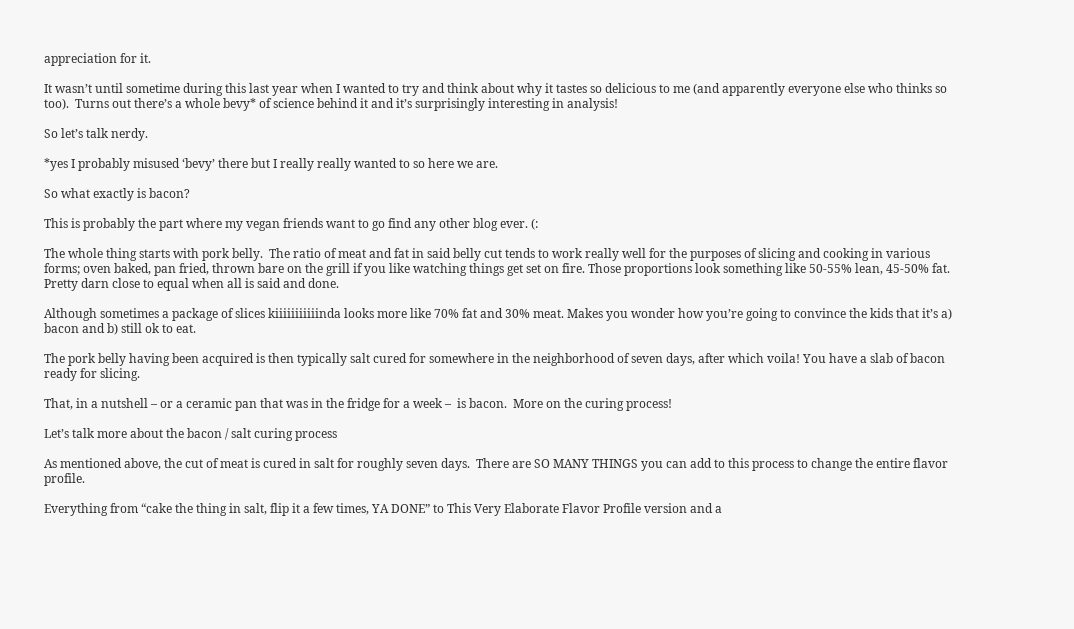appreciation for it.

It wasn’t until sometime during this last year when I wanted to try and think about why it tastes so delicious to me (and apparently everyone else who thinks so too).  Turns out there’s a whole bevy* of science behind it and it’s surprisingly interesting in analysis!

So let’s talk nerdy.

*yes I probably misused ‘bevy’ there but I really really wanted to so here we are.

So what exactly is bacon?

This is probably the part where my vegan friends want to go find any other blog ever. (:

The whole thing starts with pork belly.  The ratio of meat and fat in said belly cut tends to work really well for the purposes of slicing and cooking in various forms; oven baked, pan fried, thrown bare on the grill if you like watching things get set on fire. Those proportions look something like 50-55% lean, 45-50% fat.  Pretty darn close to equal when all is said and done.

Although sometimes a package of slices kiiiiiiiiiiinda looks more like 70% fat and 30% meat. Makes you wonder how you’re going to convince the kids that it’s a) bacon and b) still ok to eat.

The pork belly having been acquired is then typically salt cured for somewhere in the neighborhood of seven days, after which voila! You have a slab of bacon ready for slicing.

That, in a nutshell – or a ceramic pan that was in the fridge for a week –  is bacon.  More on the curing process!

Let’s talk more about the bacon / salt curing process

As mentioned above, the cut of meat is cured in salt for roughly seven days.  There are SO MANY THINGS you can add to this process to change the entire flavor profile.

Everything from “cake the thing in salt, flip it a few times, YA DONE” to This Very Elaborate Flavor Profile version and a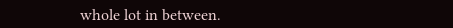whole lot in between.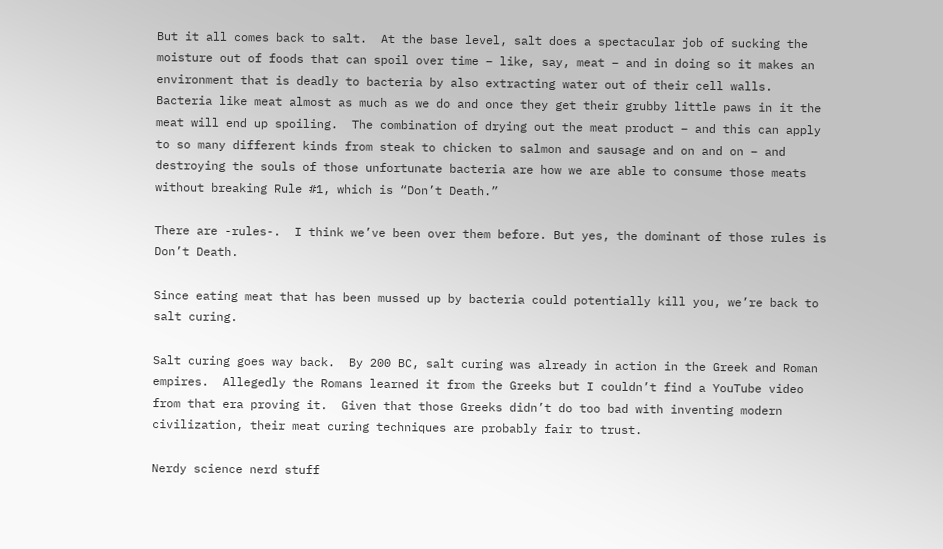But it all comes back to salt.  At the base level, salt does a spectacular job of sucking the moisture out of foods that can spoil over time – like, say, meat – and in doing so it makes an environment that is deadly to bacteria by also extracting water out of their cell walls.  Bacteria like meat almost as much as we do and once they get their grubby little paws in it the meat will end up spoiling.  The combination of drying out the meat product – and this can apply to so many different kinds from steak to chicken to salmon and sausage and on and on – and destroying the souls of those unfortunate bacteria are how we are able to consume those meats without breaking Rule #1, which is “Don’t Death.”

There are -rules-.  I think we’ve been over them before. But yes, the dominant of those rules is Don’t Death.

Since eating meat that has been mussed up by bacteria could potentially kill you, we’re back to salt curing.

Salt curing goes way back.  By 200 BC, salt curing was already in action in the Greek and Roman empires.  Allegedly the Romans learned it from the Greeks but I couldn’t find a YouTube video from that era proving it.  Given that those Greeks didn’t do too bad with inventing modern civilization, their meat curing techniques are probably fair to trust.

Nerdy science nerd stuff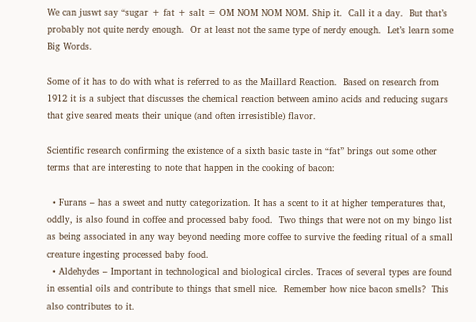We can juswt say “sugar + fat + salt = OM NOM NOM NOM. Ship it.  Call it a day.  But that’s probably not quite nerdy enough.  Or at least not the same type of nerdy enough.  Let’s learn some Big Words.

Some of it has to do with what is referred to as the Maillard Reaction.  Based on research from 1912 it is a subject that discusses the chemical reaction between amino acids and reducing sugars that give seared meats their unique (and often irresistible) flavor.

Scientific research confirming the existence of a sixth basic taste in “fat” brings out some other terms that are interesting to note that happen in the cooking of bacon:

  • Furans – has a sweet and nutty categorization. It has a scent to it at higher temperatures that, oddly, is also found in coffee and processed baby food.  Two things that were not on my bingo list as being associated in any way beyond needing more coffee to survive the feeding ritual of a small creature ingesting processed baby food.
  • Aldehydes – Important in technological and biological circles. Traces of several types are found in essential oils and contribute to things that smell nice.  Remember how nice bacon smells?  This also contributes to it.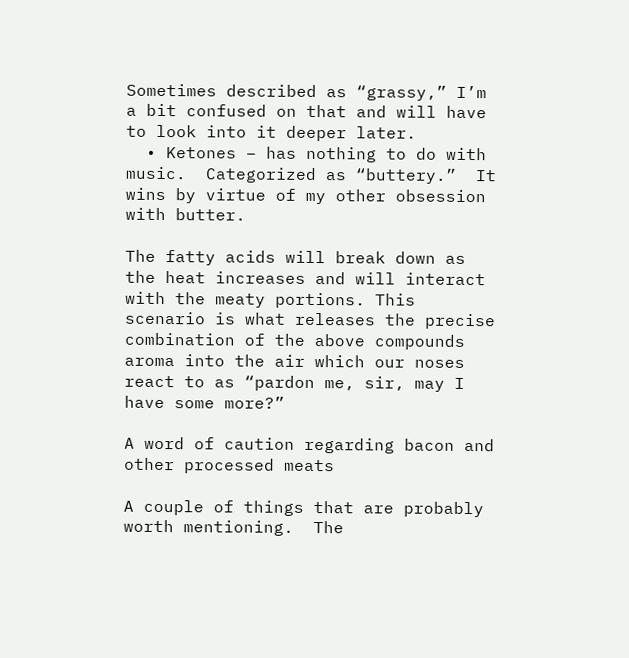Sometimes described as “grassy,” I’m a bit confused on that and will have to look into it deeper later.
  • Ketones – has nothing to do with music.  Categorized as “buttery.”  It wins by virtue of my other obsession with butter.

The fatty acids will break down as the heat increases and will interact with the meaty portions. This scenario is what releases the precise combination of the above compounds aroma into the air which our noses react to as “pardon me, sir, may I have some more?”

A word of caution regarding bacon and other processed meats

A couple of things that are probably worth mentioning.  The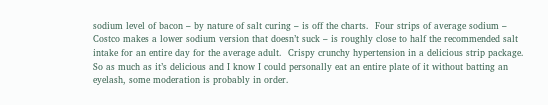sodium level of bacon – by nature of salt curing – is off the charts.  Four strips of average sodium – Costco makes a lower sodium version that doesn’t suck – is roughly close to half the recommended salt intake for an entire day for the average adult.  Crispy crunchy hypertension in a delicious strip package.  So as much as it’s delicious and I know I could personally eat an entire plate of it without batting an eyelash, some moderation is probably in order.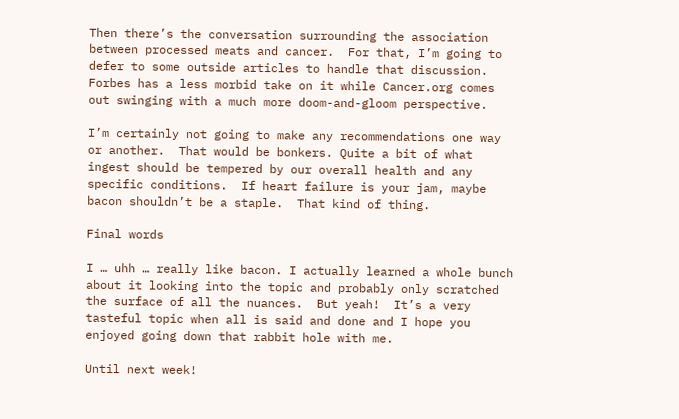Then there’s the conversation surrounding the association between processed meats and cancer.  For that, I’m going to defer to some outside articles to handle that discussion.  Forbes has a less morbid take on it while Cancer.org comes out swinging with a much more doom-and-gloom perspective.

I’m certainly not going to make any recommendations one way or another.  That would be bonkers. Quite a bit of what ingest should be tempered by our overall health and any specific conditions.  If heart failure is your jam, maybe bacon shouldn’t be a staple.  That kind of thing.

Final words

I … uhh … really like bacon. I actually learned a whole bunch about it looking into the topic and probably only scratched the surface of all the nuances.  But yeah!  It’s a very tasteful topic when all is said and done and I hope you enjoyed going down that rabbit hole with me.

Until next week!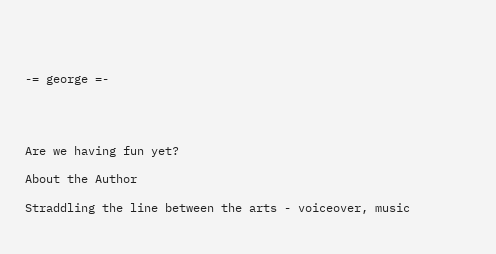-= george =-




Are we having fun yet?

About the Author

Straddling the line between the arts - voiceover, music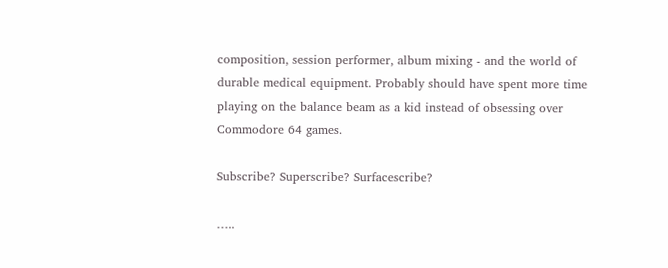composition, session performer, album mixing - and the world of durable medical equipment. Probably should have spent more time playing on the balance beam as a kid instead of obsessing over Commodore 64 games.

Subscribe? Superscribe? Surfacescribe?

…..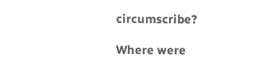circumscribe?

Where were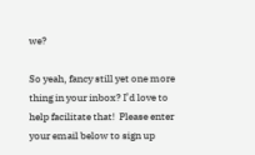we?

So yeah, fancy still yet one more thing in your inbox? I’d love to help facilitate that!  Please enter your email below to sign up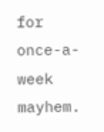for once-a-week mayhem.